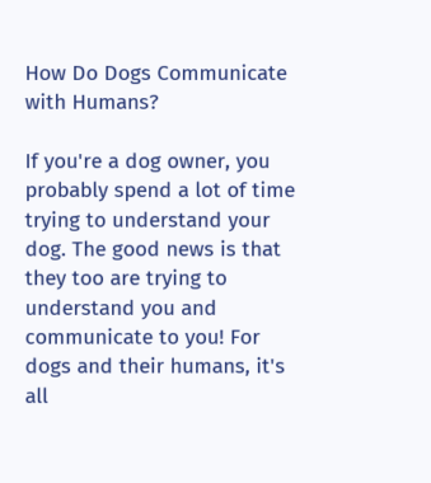How Do Dogs Communicate with Humans?

If you're a dog owner, you probably spend a lot of time trying to understand your dog. The good news is that they too are trying to understand you and communicate to you! For dogs and their humans, it's all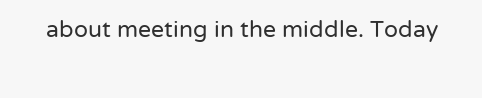about meeting in the middle. Today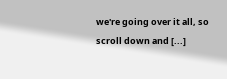we're going over it all, so scroll down and [...]